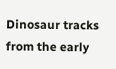Dinosaur tracks from the early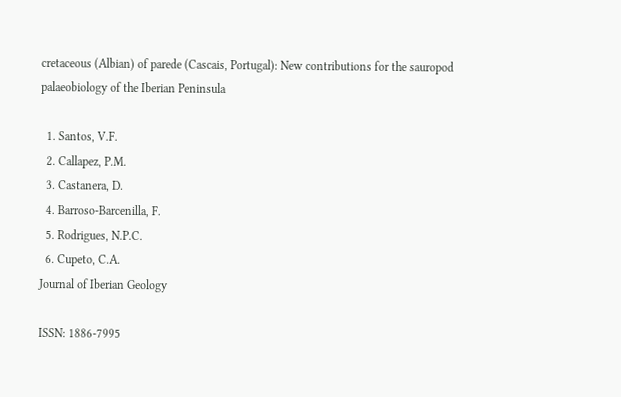cretaceous (Albian) of parede (Cascais, Portugal): New contributions for the sauropod palaeobiology of the Iberian Peninsula

  1. Santos, V.F.
  2. Callapez, P.M.
  3. Castanera, D.
  4. Barroso-Barcenilla, F.
  5. Rodrigues, N.P.C.
  6. Cupeto, C.A.
Journal of Iberian Geology

ISSN: 1886-7995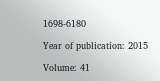1698-6180

Year of publication: 2015

Volume: 41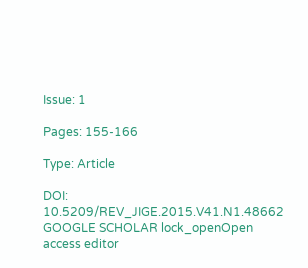Issue: 1

Pages: 155-166

Type: Article

DOI: 10.5209/REV_JIGE.2015.V41.N1.48662 GOOGLE SCHOLAR lock_openOpen access editor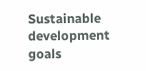Sustainable development goals